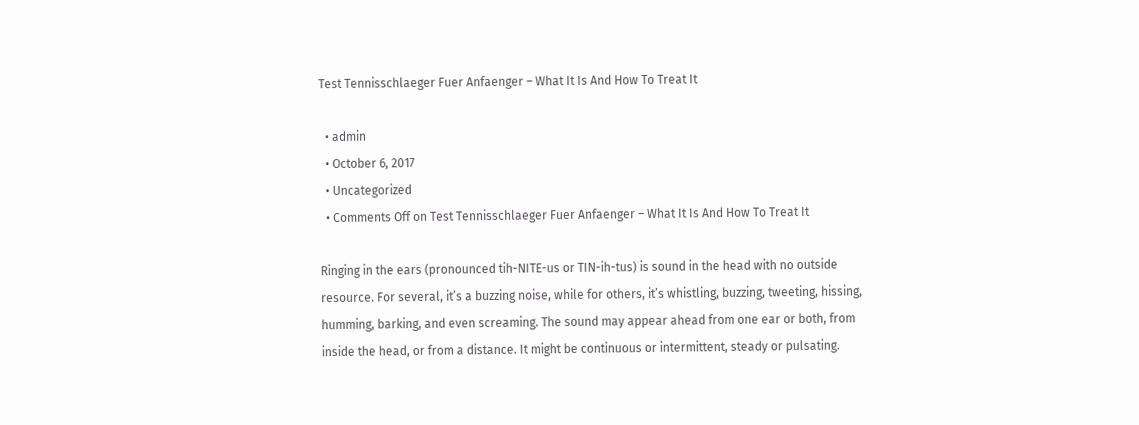Test Tennisschlaeger Fuer Anfaenger – What It Is And How To Treat It

  • admin
  • October 6, 2017
  • Uncategorized
  • Comments Off on Test Tennisschlaeger Fuer Anfaenger – What It Is And How To Treat It

Ringing in the ears (pronounced tih-NITE-us or TIN-ih-tus) is sound in the head with no outside resource. For several, it’s a buzzing noise, while for others, it’s whistling, buzzing, tweeting, hissing, humming, barking, and even screaming. The sound may appear ahead from one ear or both, from inside the head, or from a distance. It might be continuous or intermittent, steady or pulsating.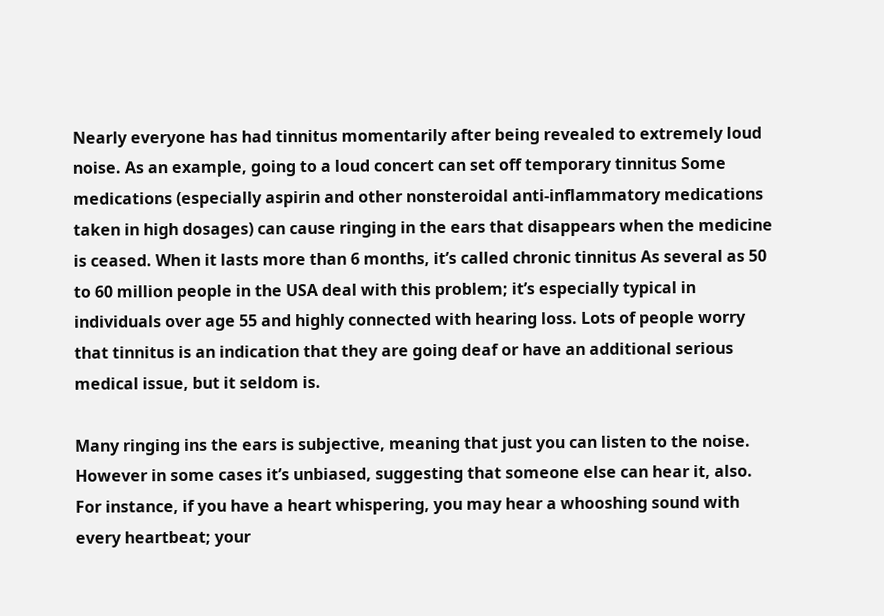Nearly everyone has had tinnitus momentarily after being revealed to extremely loud noise. As an example, going to a loud concert can set off temporary tinnitus Some medications (especially aspirin and other nonsteroidal anti-inflammatory medications taken in high dosages) can cause ringing in the ears that disappears when the medicine is ceased. When it lasts more than 6 months, it’s called chronic tinnitus As several as 50 to 60 million people in the USA deal with this problem; it’s especially typical in individuals over age 55 and highly connected with hearing loss. Lots of people worry that tinnitus is an indication that they are going deaf or have an additional serious medical issue, but it seldom is.

Many ringing ins the ears is subjective, meaning that just you can listen to the noise. However in some cases it’s unbiased, suggesting that someone else can hear it, also. For instance, if you have a heart whispering, you may hear a whooshing sound with every heartbeat; your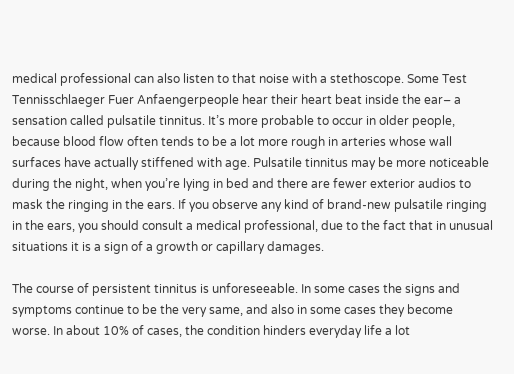medical professional can also listen to that noise with a stethoscope. Some Test Tennisschlaeger Fuer Anfaengerpeople hear their heart beat inside the ear– a sensation called pulsatile tinnitus. It’s more probable to occur in older people, because blood flow often tends to be a lot more rough in arteries whose wall surfaces have actually stiffened with age. Pulsatile tinnitus may be more noticeable during the night, when you’re lying in bed and there are fewer exterior audios to mask the ringing in the ears. If you observe any kind of brand-new pulsatile ringing in the ears, you should consult a medical professional, due to the fact that in unusual situations it is a sign of a growth or capillary damages.

The course of persistent tinnitus is unforeseeable. In some cases the signs and symptoms continue to be the very same, and also in some cases they become worse. In about 10% of cases, the condition hinders everyday life a lot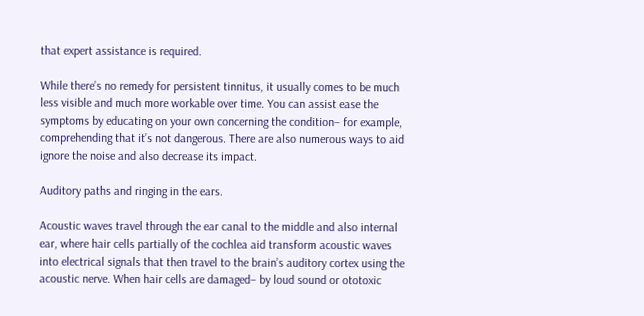that expert assistance is required.

While there’s no remedy for persistent tinnitus, it usually comes to be much less visible and much more workable over time. You can assist ease the symptoms by educating on your own concerning the condition– for example, comprehending that it’s not dangerous. There are also numerous ways to aid ignore the noise and also decrease its impact.

Auditory paths and ringing in the ears.

Acoustic waves travel through the ear canal to the middle and also internal ear, where hair cells partially of the cochlea aid transform acoustic waves into electrical signals that then travel to the brain’s auditory cortex using the acoustic nerve. When hair cells are damaged– by loud sound or ototoxic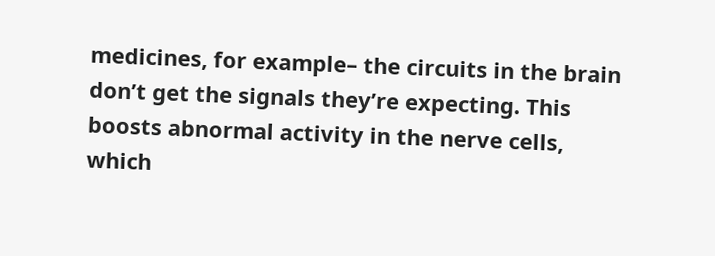medicines, for example– the circuits in the brain don’t get the signals they’re expecting. This boosts abnormal activity in the nerve cells, which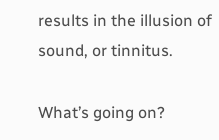results in the illusion of sound, or tinnitus.

What’s going on?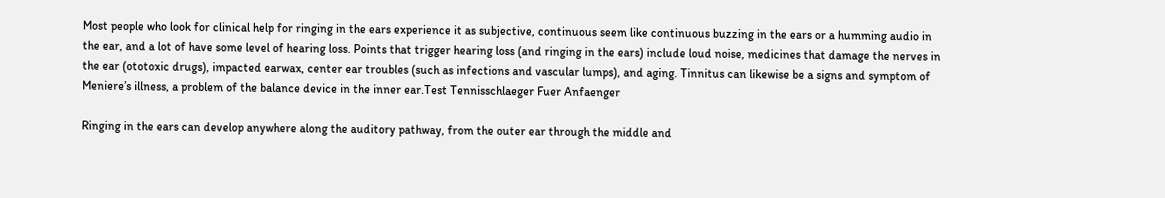Most people who look for clinical help for ringing in the ears experience it as subjective, continuous seem like continuous buzzing in the ears or a humming audio in the ear, and a lot of have some level of hearing loss. Points that trigger hearing loss (and ringing in the ears) include loud noise, medicines that damage the nerves in the ear (ototoxic drugs), impacted earwax, center ear troubles (such as infections and vascular lumps), and aging. Tinnitus can likewise be a signs and symptom of Meniere’s illness, a problem of the balance device in the inner ear.Test Tennisschlaeger Fuer Anfaenger

Ringing in the ears can develop anywhere along the auditory pathway, from the outer ear through the middle and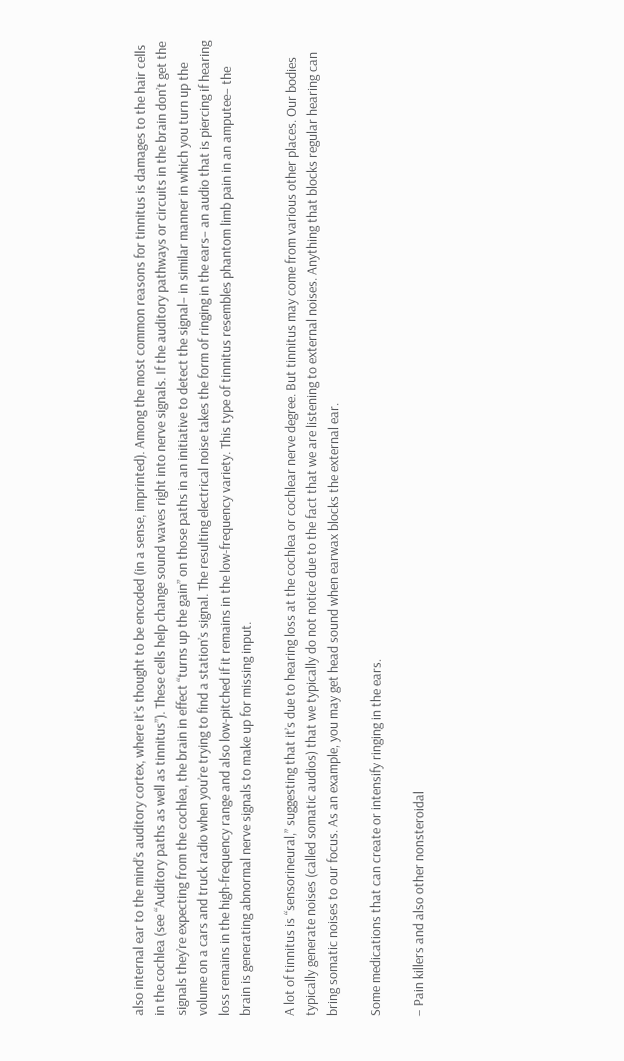also internal ear to the mind’s auditory cortex, where it’s thought to be encoded (in a sense, imprinted). Among the most common reasons for tinnitus is damages to the hair cells in the cochlea (see “Auditory paths as well as tinnitus”). These cells help change sound waves right into nerve signals. If the auditory pathways or circuits in the brain don’t get the signals they’re expecting from the cochlea, the brain in effect “turns up the gain” on those paths in an initiative to detect the signal– in similar manner in which you turn up the volume on a cars and truck radio when you’re trying to find a station’s signal. The resulting electrical noise takes the form of ringing in the ears– an audio that is piercing if hearing loss remains in the high-frequency range and also low-pitched if it remains in the low-frequency variety. This type of tinnitus resembles phantom limb pain in an amputee– the brain is generating abnormal nerve signals to make up for missing input.

A lot of tinnitus is “sensorineural,” suggesting that it’s due to hearing loss at the cochlea or cochlear nerve degree. But tinnitus may come from various other places. Our bodies typically generate noises (called somatic audios) that we typically do not notice due to the fact that we are listening to external noises. Anything that blocks regular hearing can bring somatic noises to our focus. As an example, you may get head sound when earwax blocks the external ear.

Some medications that can create or intensify ringing in the ears.

– Pain killers and also other nonsteroidal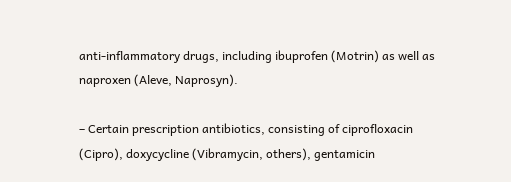anti-inflammatory drugs, including ibuprofen (Motrin) as well as naproxen (Aleve, Naprosyn).

– Certain prescription antibiotics, consisting of ciprofloxacin (Cipro), doxycycline (Vibramycin, others), gentamicin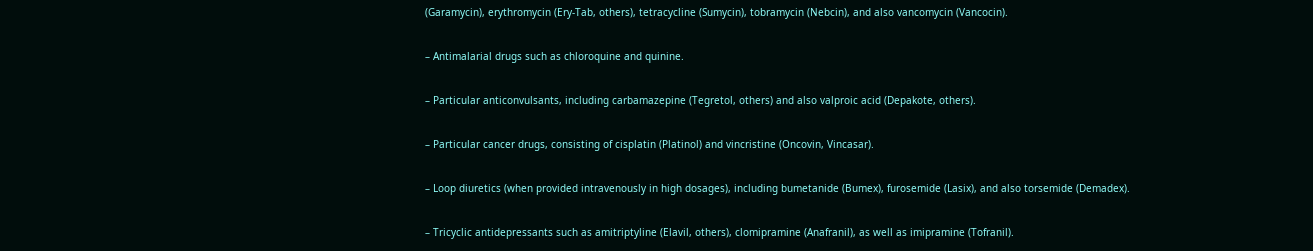(Garamycin), erythromycin (Ery-Tab, others), tetracycline (Sumycin), tobramycin (Nebcin), and also vancomycin (Vancocin).

– Antimalarial drugs such as chloroquine and quinine.

– Particular anticonvulsants, including carbamazepine (Tegretol, others) and also valproic acid (Depakote, others).

– Particular cancer drugs, consisting of cisplatin (Platinol) and vincristine (Oncovin, Vincasar).

– Loop diuretics (when provided intravenously in high dosages), including bumetanide (Bumex), furosemide (Lasix), and also torsemide (Demadex).

– Tricyclic antidepressants such as amitriptyline (Elavil, others), clomipramine (Anafranil), as well as imipramine (Tofranil).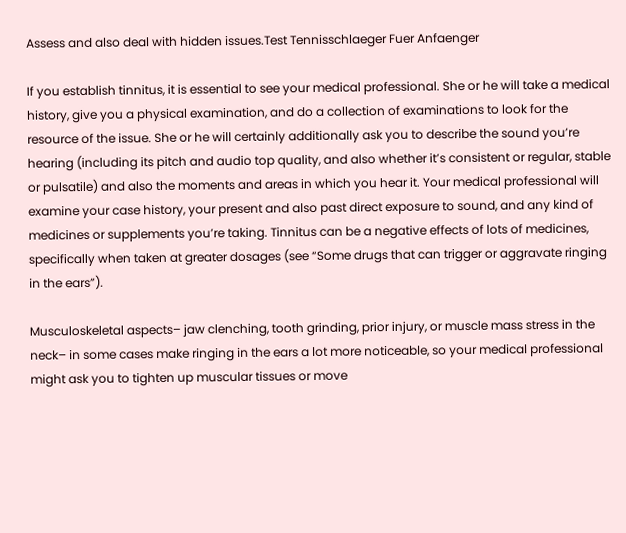Assess and also deal with hidden issues.Test Tennisschlaeger Fuer Anfaenger

If you establish tinnitus, it is essential to see your medical professional. She or he will take a medical history, give you a physical examination, and do a collection of examinations to look for the resource of the issue. She or he will certainly additionally ask you to describe the sound you’re hearing (including its pitch and audio top quality, and also whether it’s consistent or regular, stable or pulsatile) and also the moments and areas in which you hear it. Your medical professional will examine your case history, your present and also past direct exposure to sound, and any kind of medicines or supplements you’re taking. Tinnitus can be a negative effects of lots of medicines, specifically when taken at greater dosages (see “Some drugs that can trigger or aggravate ringing in the ears”).

Musculoskeletal aspects– jaw clenching, tooth grinding, prior injury, or muscle mass stress in the neck– in some cases make ringing in the ears a lot more noticeable, so your medical professional might ask you to tighten up muscular tissues or move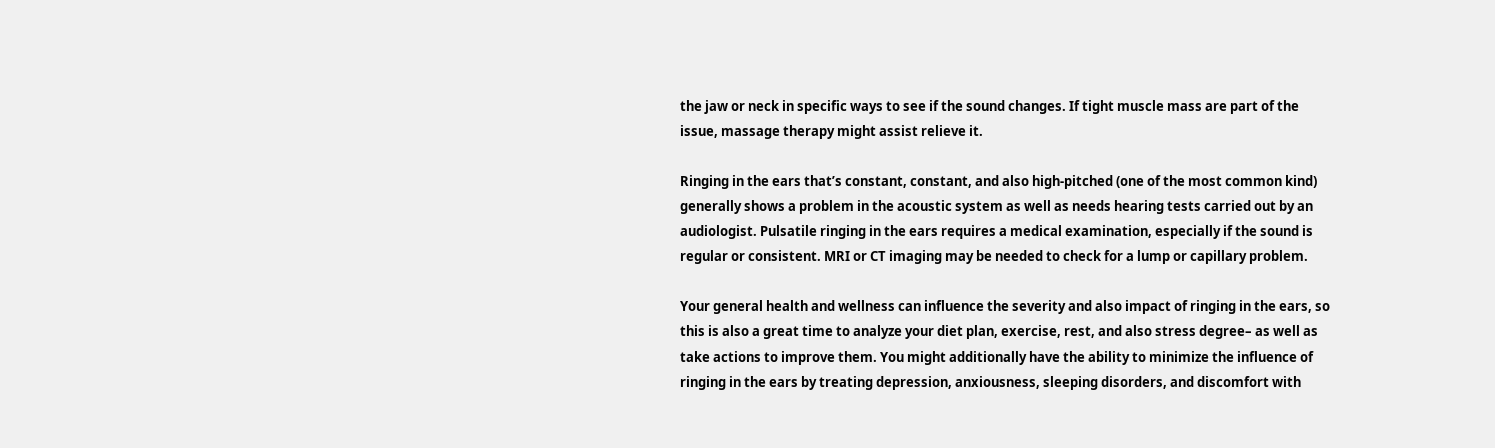the jaw or neck in specific ways to see if the sound changes. If tight muscle mass are part of the issue, massage therapy might assist relieve it.

Ringing in the ears that’s constant, constant, and also high-pitched (one of the most common kind) generally shows a problem in the acoustic system as well as needs hearing tests carried out by an audiologist. Pulsatile ringing in the ears requires a medical examination, especially if the sound is regular or consistent. MRI or CT imaging may be needed to check for a lump or capillary problem.

Your general health and wellness can influence the severity and also impact of ringing in the ears, so this is also a great time to analyze your diet plan, exercise, rest, and also stress degree– as well as take actions to improve them. You might additionally have the ability to minimize the influence of ringing in the ears by treating depression, anxiousness, sleeping disorders, and discomfort with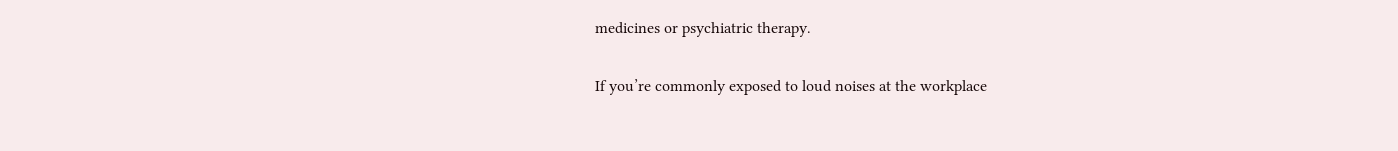medicines or psychiatric therapy.

If you’re commonly exposed to loud noises at the workplace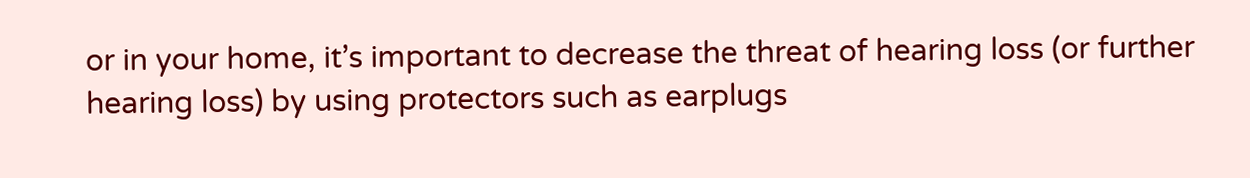or in your home, it’s important to decrease the threat of hearing loss (or further hearing loss) by using protectors such as earplugs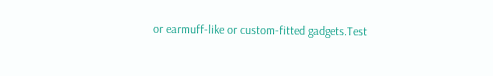or earmuff-like or custom-fitted gadgets.Test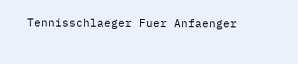Tennisschlaeger Fuer Anfaenger